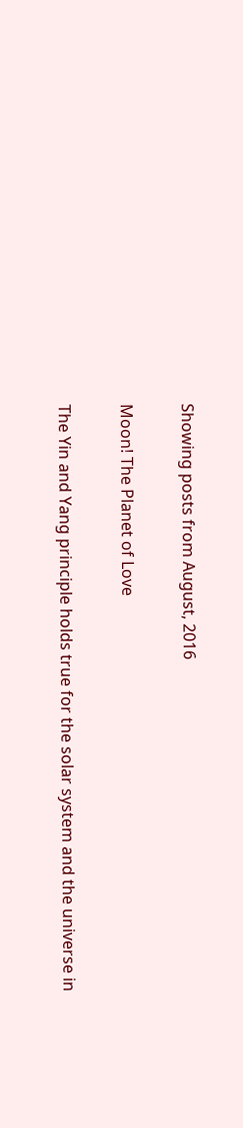Showing posts from August, 2016

Moon! The Planet of Love

The Yin and Yang principle holds true for the solar system and the universe in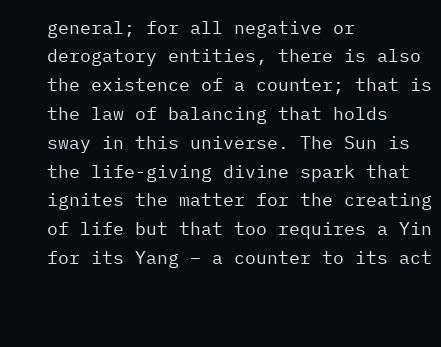general; for all negative or derogatory entities, there is also the existence of a counter; that is the law of balancing that holds sway in this universe. The Sun is the life-giving divine spark that ignites the matter for the creating of life but that too requires a Yin for its Yang – a counter to its act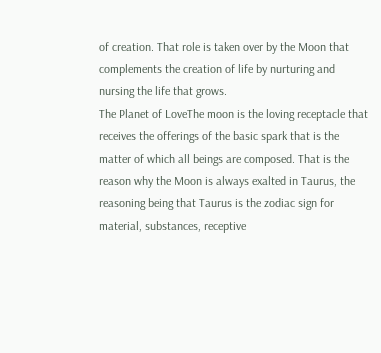of creation. That role is taken over by the Moon that complements the creation of life by nurturing and nursing the life that grows.
The Planet of LoveThe moon is the loving receptacle that receives the offerings of the basic spark that is the matter of which all beings are composed. That is the reason why the Moon is always exalted in Taurus, the reasoning being that Taurus is the zodiac sign for material, substances, receptive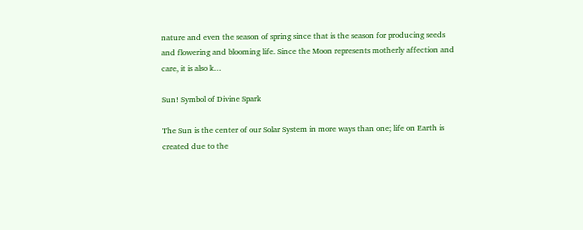nature and even the season of spring since that is the season for producing seeds and flowering and blooming life. Since the Moon represents motherly affection and care, it is also k…

Sun! Symbol of Divine Spark

The Sun is the center of our Solar System in more ways than one; life on Earth is created due to the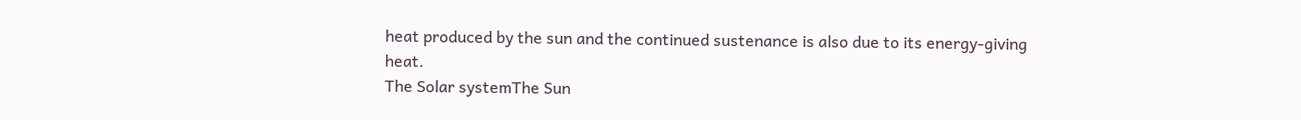heat produced by the sun and the continued sustenance is also due to its energy-giving heat.
The Solar systemThe Sun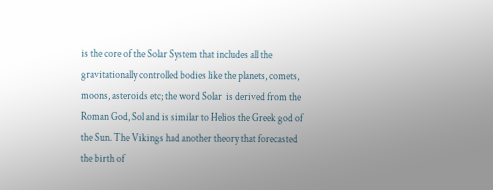is the core of the Solar System that includes all the gravitationally controlled bodies like the planets, comets, moons, asteroids etc; the word Solar  is derived from the Roman God, Sol and is similar to Helios the Greek god of the Sun. The Vikings had another theory that forecasted the birth of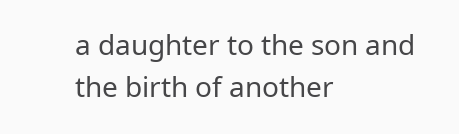a daughter to the son and the birth of another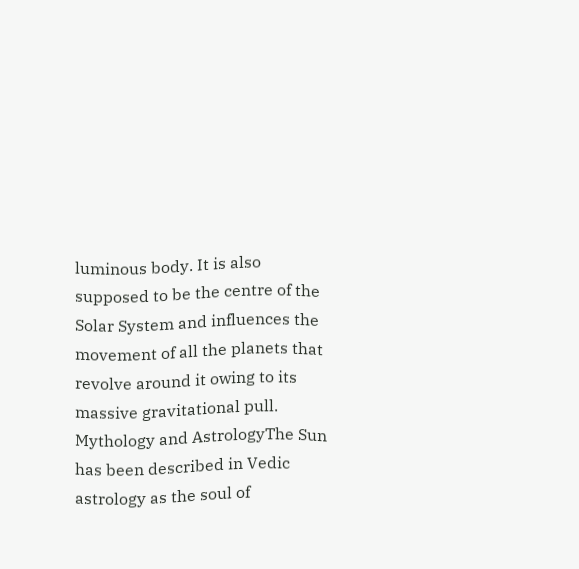luminous body. It is also supposed to be the centre of the Solar System and influences the movement of all the planets that revolve around it owing to its massive gravitational pull.
Mythology and AstrologyThe Sun has been described in Vedic astrology as the soul of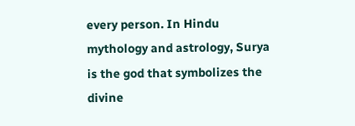every person. In Hindu mythology and astrology, Surya is the god that symbolizes the divine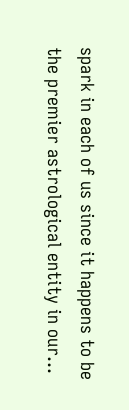spark in each of us since it happens to be the premier astrological entity in our…